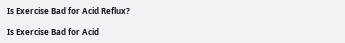Is Exercise Bad for Acid Reflux?

Is Exercise Bad for Acid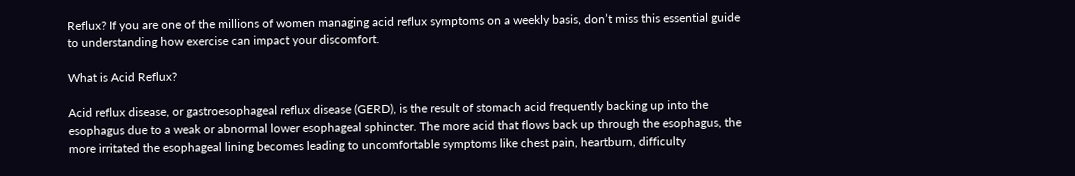Reflux? If you are one of the millions of women managing acid reflux symptoms on a weekly basis, don’t miss this essential guide to understanding how exercise can impact your discomfort.

What is Acid Reflux?

Acid reflux disease, or gastroesophageal reflux disease (GERD), is the result of stomach acid frequently backing up into the esophagus due to a weak or abnormal lower esophageal sphincter. The more acid that flows back up through the esophagus, the more irritated the esophageal lining becomes leading to uncomfortable symptoms like chest pain, heartburn, difficulty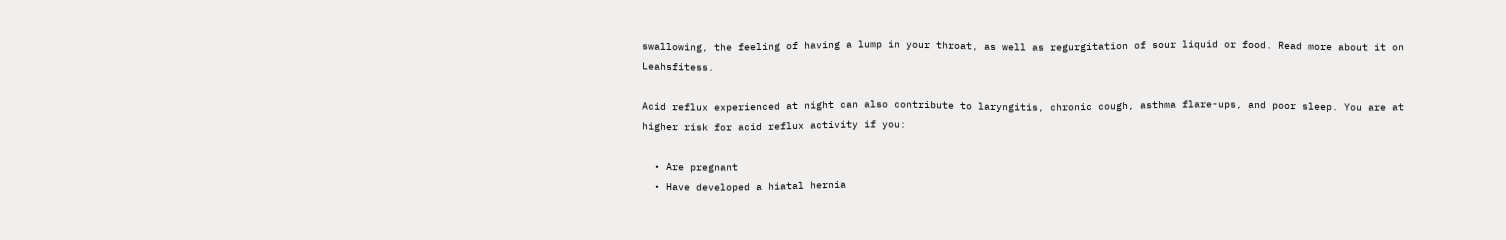swallowing, the feeling of having a lump in your throat, as well as regurgitation of sour liquid or food. Read more about it on Leahsfitess.

Acid reflux experienced at night can also contribute to laryngitis, chronic cough, asthma flare-ups, and poor sleep. You are at higher risk for acid reflux activity if you:

  • Are pregnant
  • Have developed a hiatal hernia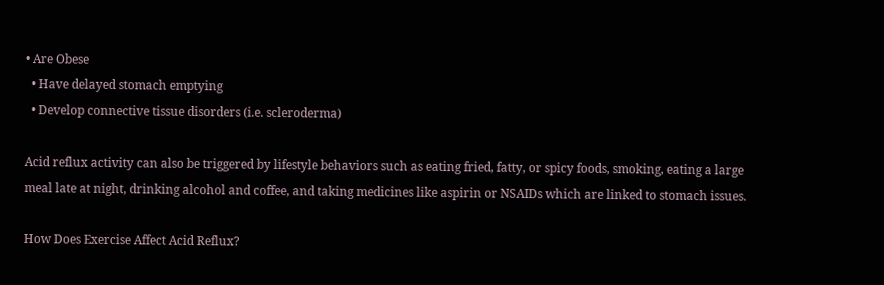• Are Obese
  • Have delayed stomach emptying
  • Develop connective tissue disorders (i.e. scleroderma)

Acid reflux activity can also be triggered by lifestyle behaviors such as eating fried, fatty, or spicy foods, smoking, eating a large meal late at night, drinking alcohol and coffee, and taking medicines like aspirin or NSAIDs which are linked to stomach issues.

How Does Exercise Affect Acid Reflux?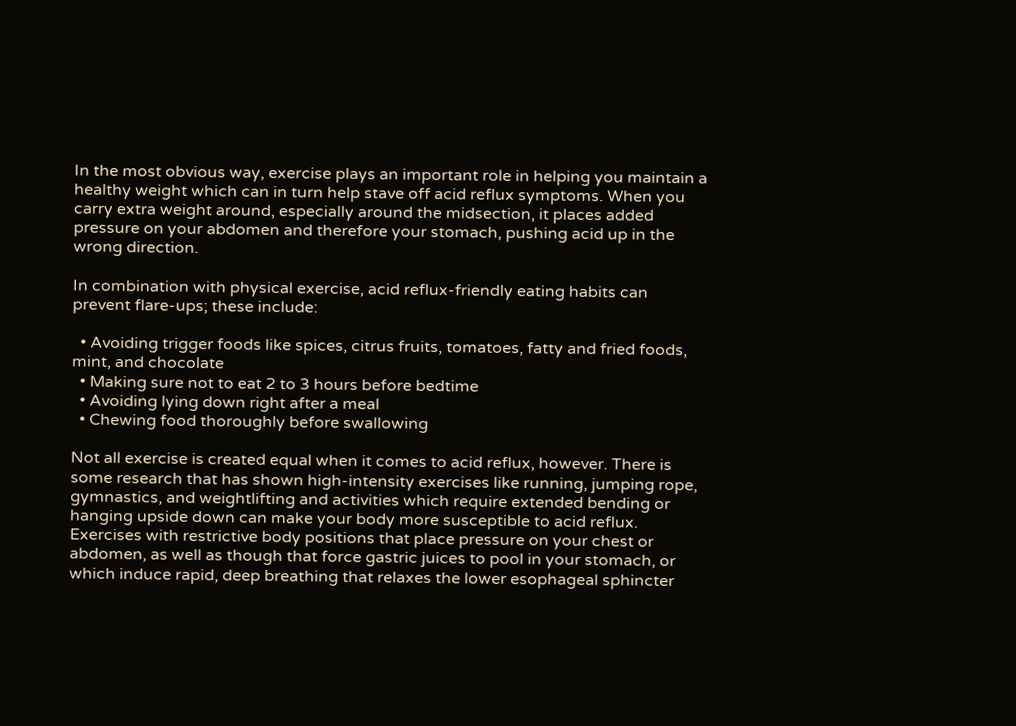In the most obvious way, exercise plays an important role in helping you maintain a healthy weight which can in turn help stave off acid reflux symptoms. When you carry extra weight around, especially around the midsection, it places added pressure on your abdomen and therefore your stomach, pushing acid up in the wrong direction.

In combination with physical exercise, acid reflux-friendly eating habits can prevent flare-ups; these include:

  • Avoiding trigger foods like spices, citrus fruits, tomatoes, fatty and fried foods, mint, and chocolate
  • Making sure not to eat 2 to 3 hours before bedtime
  • Avoiding lying down right after a meal
  • Chewing food thoroughly before swallowing

Not all exercise is created equal when it comes to acid reflux, however. There is some research that has shown high-intensity exercises like running, jumping rope, gymnastics, and weightlifting and activities which require extended bending or hanging upside down can make your body more susceptible to acid reflux. Exercises with restrictive body positions that place pressure on your chest or abdomen, as well as though that force gastric juices to pool in your stomach, or which induce rapid, deep breathing that relaxes the lower esophageal sphincter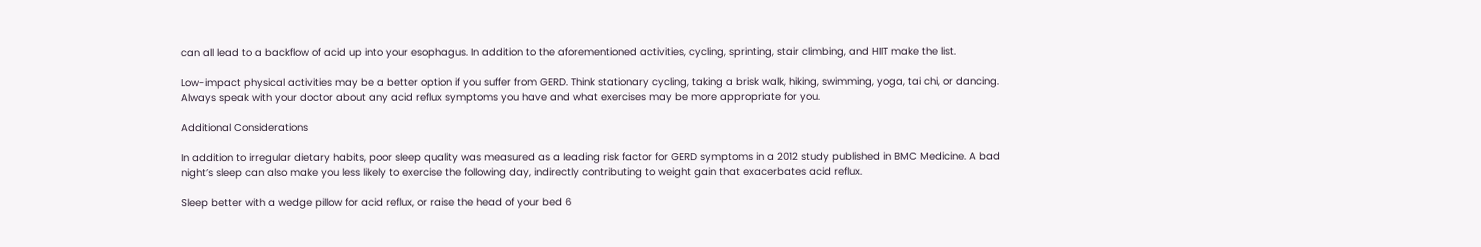can all lead to a backflow of acid up into your esophagus. In addition to the aforementioned activities, cycling, sprinting, stair climbing, and HIIT make the list.

Low-impact physical activities may be a better option if you suffer from GERD. Think stationary cycling, taking a brisk walk, hiking, swimming, yoga, tai chi, or dancing. Always speak with your doctor about any acid reflux symptoms you have and what exercises may be more appropriate for you.

Additional Considerations

In addition to irregular dietary habits, poor sleep quality was measured as a leading risk factor for GERD symptoms in a 2012 study published in BMC Medicine. A bad night’s sleep can also make you less likely to exercise the following day, indirectly contributing to weight gain that exacerbates acid reflux.

Sleep better with a wedge pillow for acid reflux, or raise the head of your bed 6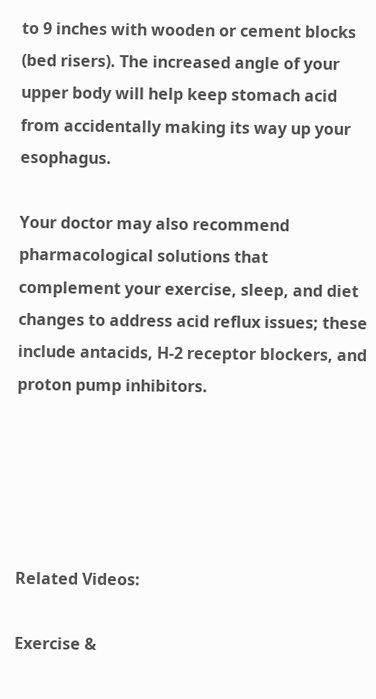to 9 inches with wooden or cement blocks (bed risers). The increased angle of your upper body will help keep stomach acid from accidentally making its way up your esophagus.

Your doctor may also recommend pharmacological solutions that complement your exercise, sleep, and diet changes to address acid reflux issues; these include antacids, H-2 receptor blockers, and proton pump inhibitors.





Related Videos:

Exercise &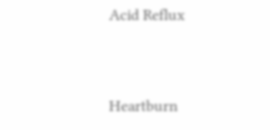Acid Reflux


Heartburn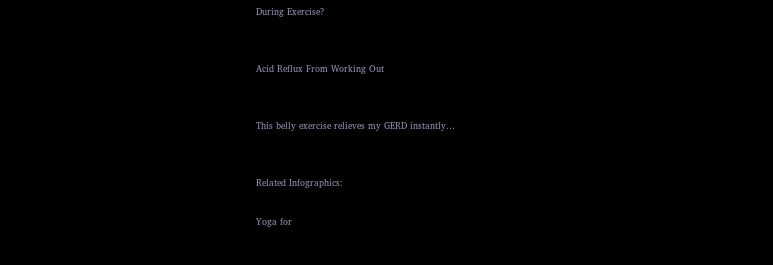During Exercise?


Acid Reflux From Working Out


This belly exercise relieves my GERD instantly…


Related Infographics:

Yoga for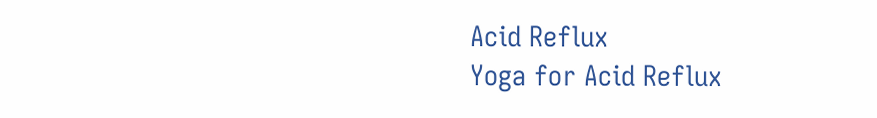Acid Reflux
Yoga for Acid Reflux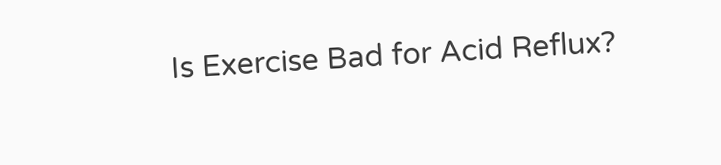Is Exercise Bad for Acid Reflux?